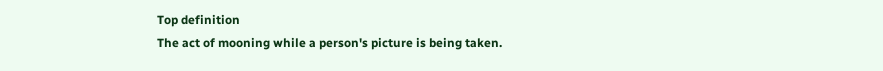Top definition
The act of mooning while a person's picture is being taken.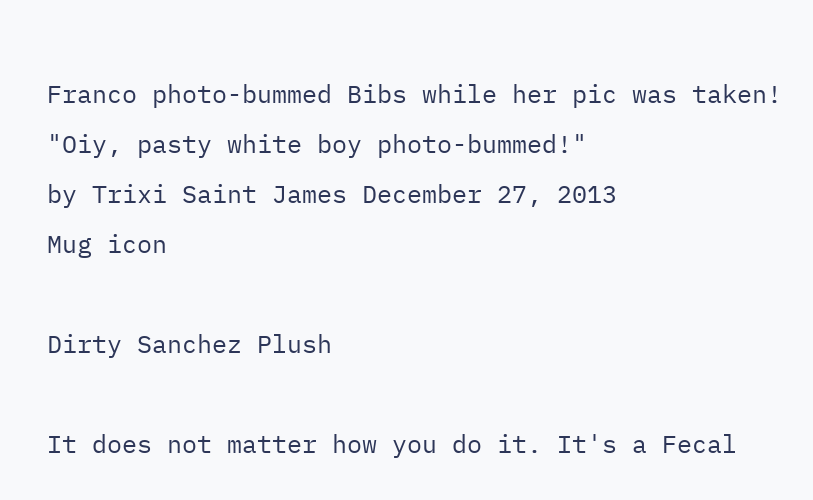Franco photo-bummed Bibs while her pic was taken! "Oiy, pasty white boy photo-bummed!"
by Trixi Saint James December 27, 2013
Mug icon

Dirty Sanchez Plush

It does not matter how you do it. It's a Fecal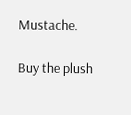Mustache.

Buy the plush